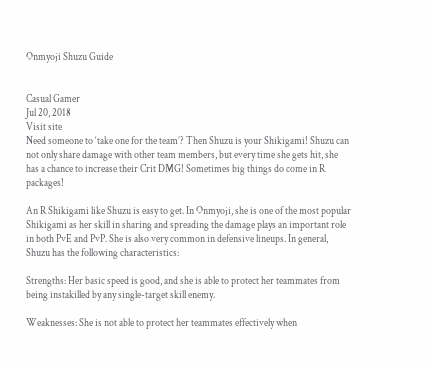Onmyoji Shuzu Guide


Casual Gamer
Jul 20, 2018
Visit site
Need someone to ‘take one for the team’? Then Shuzu is your Shikigami! Shuzu can not only share damage with other team members, but every time she gets hit, she has a chance to increase their Crit DMG! Sometimes big things do come in R packages!

An R Shikigami like Shuzu is easy to get. In Onmyoji, she is one of the most popular Shikigami as her skill in sharing and spreading the damage plays an important role in both PvE and PvP. She is also very common in defensive lineups. In general, Shuzu has the following characteristics:

Strengths: Her basic speed is good, and she is able to protect her teammates from being instakilled by any single-target skill enemy.

Weaknesses: She is not able to protect her teammates effectively when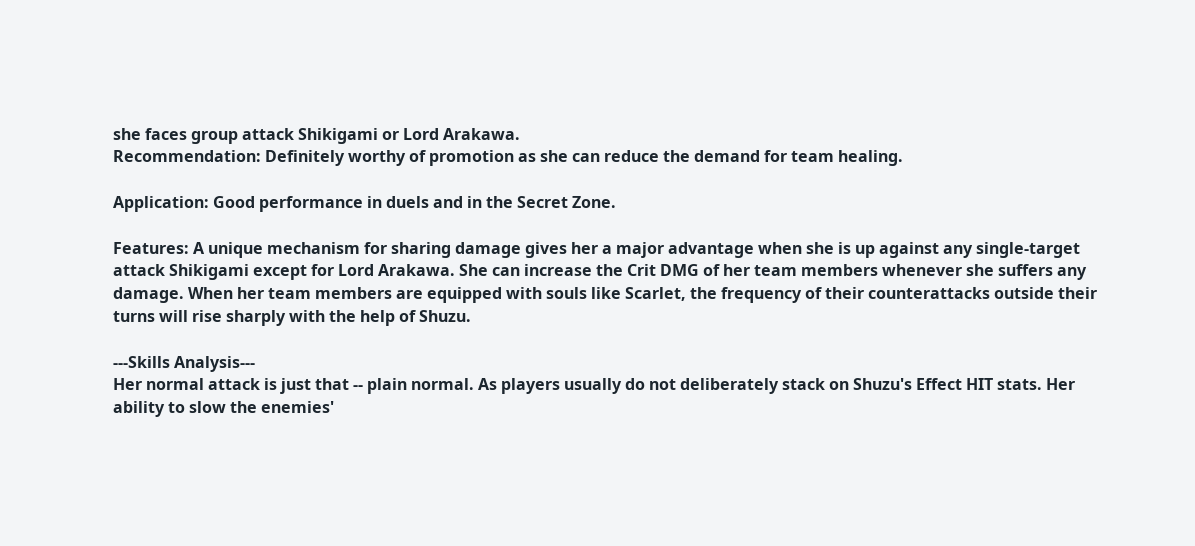she faces group attack Shikigami or Lord Arakawa.
Recommendation: Definitely worthy of promotion as she can reduce the demand for team healing.

Application: Good performance in duels and in the Secret Zone.

Features: A unique mechanism for sharing damage gives her a major advantage when she is up against any single-target attack Shikigami except for Lord Arakawa. She can increase the Crit DMG of her team members whenever she suffers any damage. When her team members are equipped with souls like Scarlet, the frequency of their counterattacks outside their turns will rise sharply with the help of Shuzu.

---Skills Analysis---
Her normal attack is just that -- plain normal. As players usually do not deliberately stack on Shuzu's Effect HIT stats. Her ability to slow the enemies'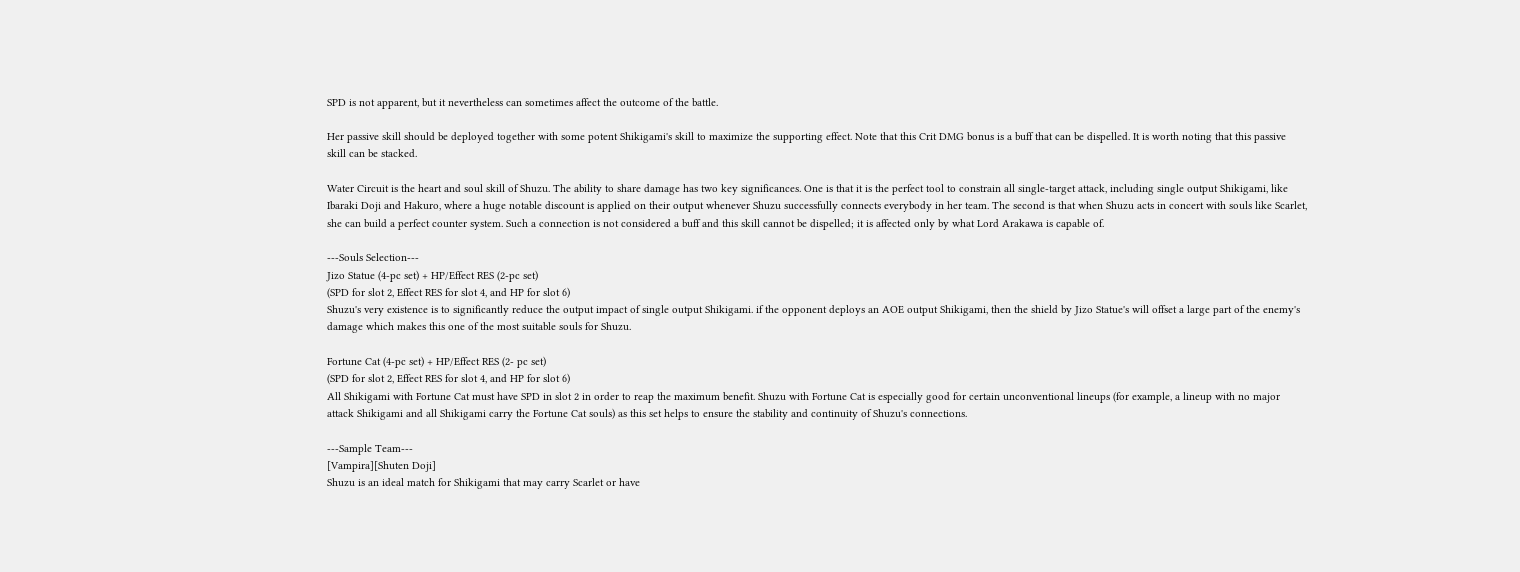SPD is not apparent, but it nevertheless can sometimes affect the outcome of the battle.

Her passive skill should be deployed together with some potent Shikigami's skill to maximize the supporting effect. Note that this Crit DMG bonus is a buff that can be dispelled. It is worth noting that this passive skill can be stacked.

Water Circuit is the heart and soul skill of Shuzu. The ability to share damage has two key significances. One is that it is the perfect tool to constrain all single-target attack, including single output Shikigami, like Ibaraki Doji and Hakuro, where a huge notable discount is applied on their output whenever Shuzu successfully connects everybody in her team. The second is that when Shuzu acts in concert with souls like Scarlet, she can build a perfect counter system. Such a connection is not considered a buff and this skill cannot be dispelled; it is affected only by what Lord Arakawa is capable of.

---Souls Selection---
Jizo Statue (4-pc set) + HP/Effect RES (2-pc set)
(SPD for slot 2, Effect RES for slot 4, and HP for slot 6)
Shuzu's very existence is to significantly reduce the output impact of single output Shikigami. if the opponent deploys an AOE output Shikigami, then the shield by Jizo Statue's will offset a large part of the enemy's damage which makes this one of the most suitable souls for Shuzu.

Fortune Cat (4-pc set) + HP/Effect RES (2- pc set)
(SPD for slot 2, Effect RES for slot 4, and HP for slot 6)
All Shikigami with Fortune Cat must have SPD in slot 2 in order to reap the maximum benefit. Shuzu with Fortune Cat is especially good for certain unconventional lineups (for example, a lineup with no major attack Shikigami and all Shikigami carry the Fortune Cat souls) as this set helps to ensure the stability and continuity of Shuzu's connections.

---Sample Team---
[Vampira][Shuten Doji]
Shuzu is an ideal match for Shikigami that may carry Scarlet or have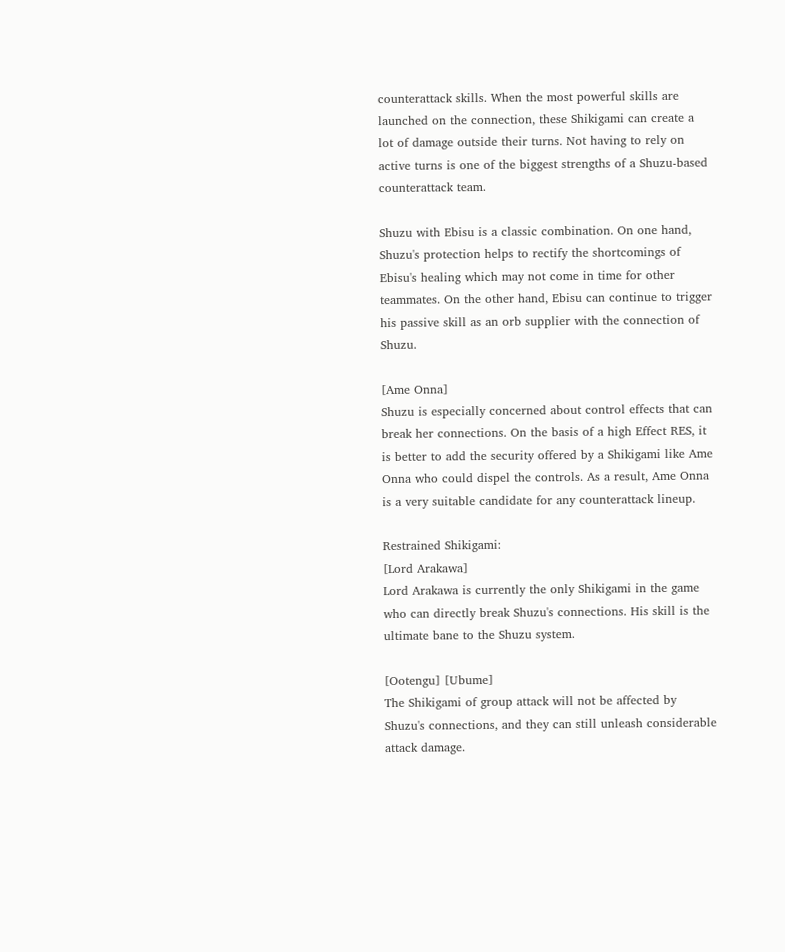counterattack skills. When the most powerful skills are launched on the connection, these Shikigami can create a lot of damage outside their turns. Not having to rely on active turns is one of the biggest strengths of a Shuzu-based counterattack team.

Shuzu with Ebisu is a classic combination. On one hand, Shuzu's protection helps to rectify the shortcomings of Ebisu's healing which may not come in time for other teammates. On the other hand, Ebisu can continue to trigger his passive skill as an orb supplier with the connection of Shuzu.

[Ame Onna]
Shuzu is especially concerned about control effects that can break her connections. On the basis of a high Effect RES, it is better to add the security offered by a Shikigami like Ame Onna who could dispel the controls. As a result, Ame Onna is a very suitable candidate for any counterattack lineup.

Restrained Shikigami:
[Lord Arakawa]
Lord Arakawa is currently the only Shikigami in the game who can directly break Shuzu's connections. His skill is the ultimate bane to the Shuzu system.

[Ootengu] [Ubume]
The Shikigami of group attack will not be affected by Shuzu's connections, and they can still unleash considerable attack damage.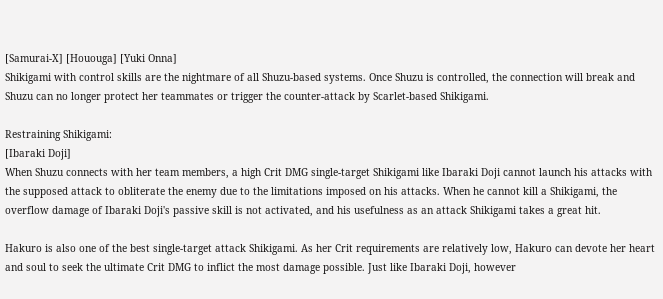[Samurai-X] [Hououga] [Yuki Onna]
Shikigami with control skills are the nightmare of all Shuzu-based systems. Once Shuzu is controlled, the connection will break and Shuzu can no longer protect her teammates or trigger the counter-attack by Scarlet-based Shikigami.

Restraining Shikigami:
[Ibaraki Doji]
When Shuzu connects with her team members, a high Crit DMG single-target Shikigami like Ibaraki Doji cannot launch his attacks with the supposed attack to obliterate the enemy due to the limitations imposed on his attacks. When he cannot kill a Shikigami, the overflow damage of Ibaraki Doji's passive skill is not activated, and his usefulness as an attack Shikigami takes a great hit.

Hakuro is also one of the best single-target attack Shikigami. As her Crit requirements are relatively low, Hakuro can devote her heart and soul to seek the ultimate Crit DMG to inflict the most damage possible. Just like Ibaraki Doji, however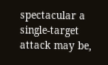spectacular a single-target attack may be,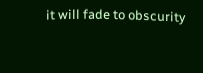it will fade to obscurity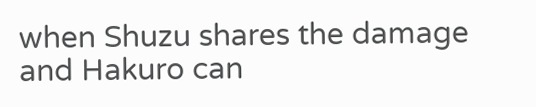when Shuzu shares the damage and Hakuro can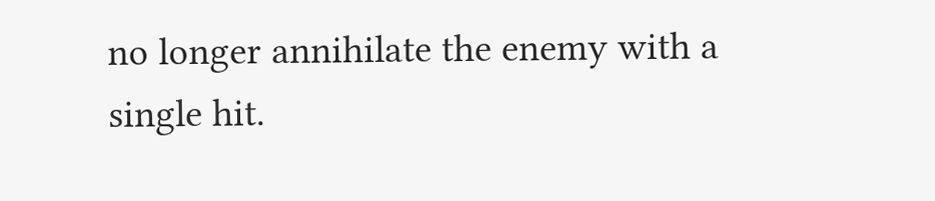no longer annihilate the enemy with a single hit.